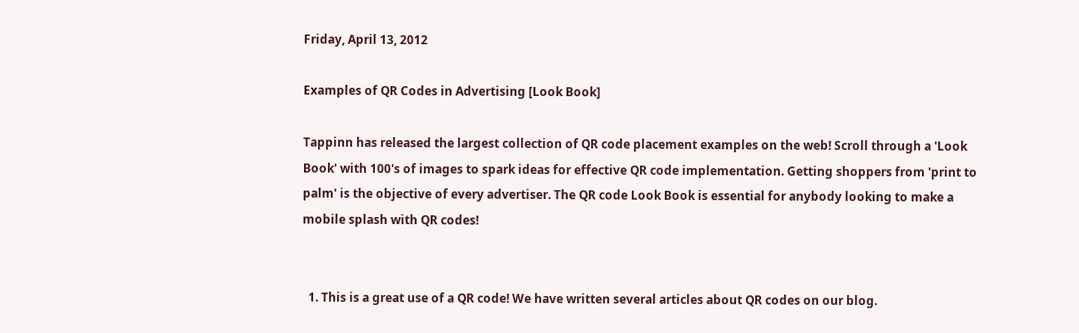Friday, April 13, 2012

Examples of QR Codes in Advertising [Look Book]

Tappinn has released the largest collection of QR code placement examples on the web! Scroll through a 'Look Book' with 100's of images to spark ideas for effective QR code implementation. Getting shoppers from 'print to palm' is the objective of every advertiser. The QR code Look Book is essential for anybody looking to make a mobile splash with QR codes!


  1. This is a great use of a QR code! We have written several articles about QR codes on our blog.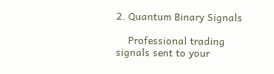2. Quantum Binary Signals

    Professional trading signals sent to your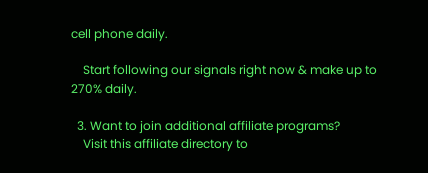cell phone daily.

    Start following our signals right now & make up to 270% daily.

  3. Want to join additional affiliate programs?
    Visit this affiliate directory to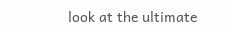look at the ultimate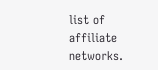list of affiliate networks.